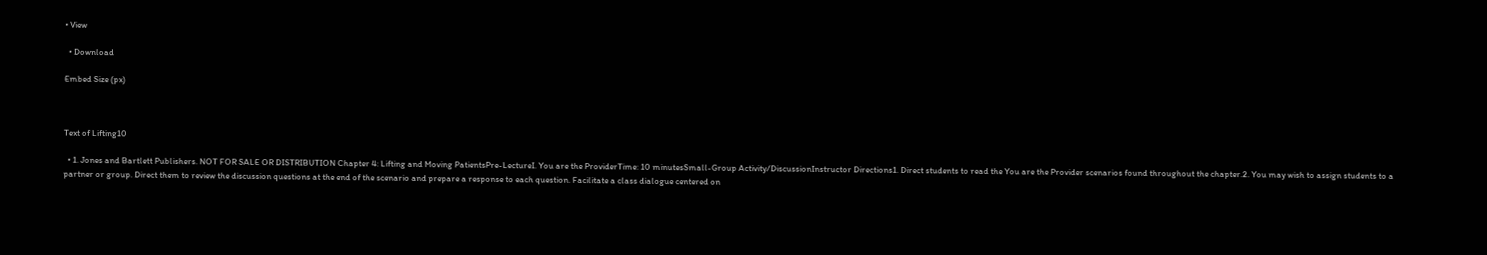• View

  • Download

Embed Size (px)



Text of Lifting10

  • 1. Jones and Bartlett Publishers. NOT FOR SALE OR DISTRIBUTION Chapter 4: Lifting and Moving PatientsPre-LectureI. You are the ProviderTime: 10 minutesSmall-Group Activity/DiscussionInstructor Directions1. Direct students to read the You are the Provider scenarios found throughout the chapter.2. You may wish to assign students to a partner or group. Direct them to review the discussion questions at the end of the scenario and prepare a response to each question. Facilitate a class dialogue centered on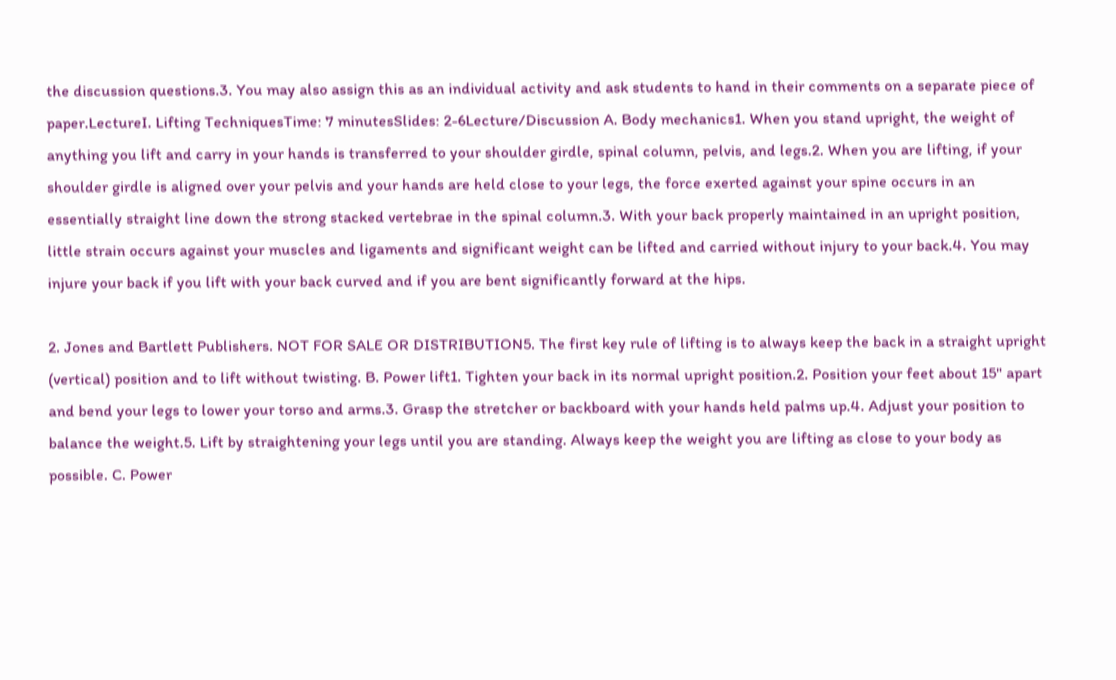the discussion questions.3. You may also assign this as an individual activity and ask students to hand in their comments on a separate piece of paper.LectureI. Lifting TechniquesTime: 7 minutesSlides: 2-6Lecture/Discussion A. Body mechanics1. When you stand upright, the weight of anything you lift and carry in your hands is transferred to your shoulder girdle, spinal column, pelvis, and legs.2. When you are lifting, if your shoulder girdle is aligned over your pelvis and your hands are held close to your legs, the force exerted against your spine occurs in an essentially straight line down the strong stacked vertebrae in the spinal column.3. With your back properly maintained in an upright position, little strain occurs against your muscles and ligaments and significant weight can be lifted and carried without injury to your back.4. You may injure your back if you lift with your back curved and if you are bent significantly forward at the hips.

2. Jones and Bartlett Publishers. NOT FOR SALE OR DISTRIBUTION5. The first key rule of lifting is to always keep the back in a straight upright (vertical) position and to lift without twisting. B. Power lift1. Tighten your back in its normal upright position.2. Position your feet about 15" apart and bend your legs to lower your torso and arms.3. Grasp the stretcher or backboard with your hands held palms up.4. Adjust your position to balance the weight.5. Lift by straightening your legs until you are standing. Always keep the weight you are lifting as close to your body as possible. C. Power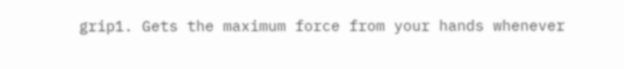grip1. Gets the maximum force from your hands whenever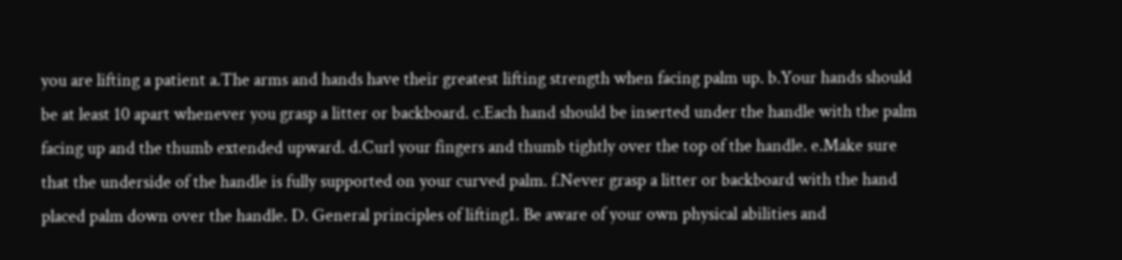you are lifting a patient a.The arms and hands have their greatest lifting strength when facing palm up. b.Your hands should be at least 10 apart whenever you grasp a litter or backboard. c.Each hand should be inserted under the handle with the palm facing up and the thumb extended upward. d.Curl your fingers and thumb tightly over the top of the handle. e.Make sure that the underside of the handle is fully supported on your curved palm. f.Never grasp a litter or backboard with the hand placed palm down over the handle. D. General principles of lifting1. Be aware of your own physical abilities and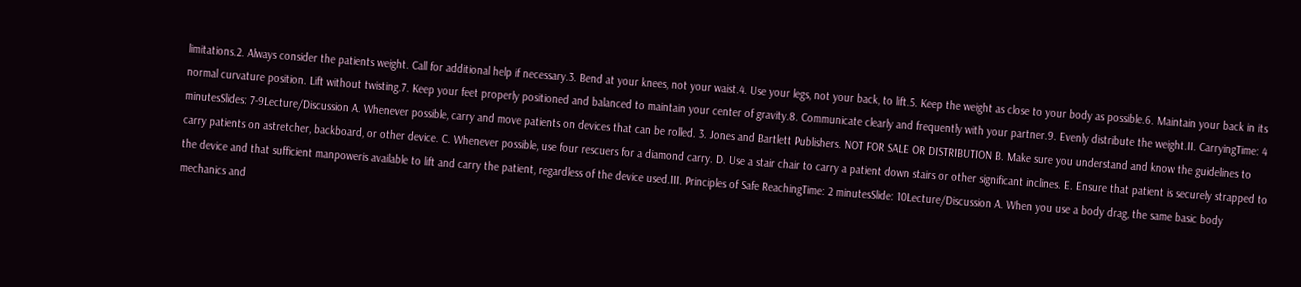limitations.2. Always consider the patients weight. Call for additional help if necessary.3. Bend at your knees, not your waist.4. Use your legs, not your back, to lift.5. Keep the weight as close to your body as possible.6. Maintain your back in its normal curvature position. Lift without twisting.7. Keep your feet properly positioned and balanced to maintain your center of gravity.8. Communicate clearly and frequently with your partner.9. Evenly distribute the weight.II. CarryingTime: 4 minutesSlides: 7-9Lecture/Discussion A. Whenever possible, carry and move patients on devices that can be rolled. 3. Jones and Bartlett Publishers. NOT FOR SALE OR DISTRIBUTION B. Make sure you understand and know the guidelines to carry patients on astretcher, backboard, or other device. C. Whenever possible, use four rescuers for a diamond carry. D. Use a stair chair to carry a patient down stairs or other significant inclines. E. Ensure that patient is securely strapped to the device and that sufficient manpoweris available to lift and carry the patient, regardless of the device used.III. Principles of Safe ReachingTime: 2 minutesSlide: 10Lecture/Discussion A. When you use a body drag, the same basic body mechanics and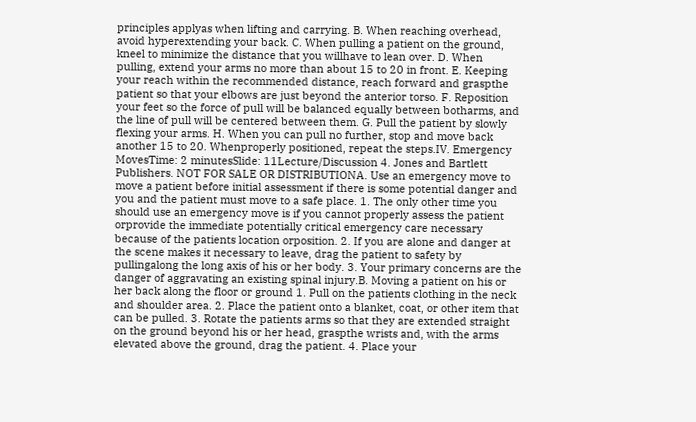principles applyas when lifting and carrying. B. When reaching overhead, avoid hyperextending your back. C. When pulling a patient on the ground, kneel to minimize the distance that you willhave to lean over. D. When pulling, extend your arms no more than about 15 to 20 in front. E. Keeping your reach within the recommended distance, reach forward and graspthe patient so that your elbows are just beyond the anterior torso. F. Reposition your feet so the force of pull will be balanced equally between botharms, and the line of pull will be centered between them. G. Pull the patient by slowly flexing your arms. H. When you can pull no further, stop and move back another 15 to 20. Whenproperly positioned, repeat the steps.IV. Emergency MovesTime: 2 minutesSlide: 11Lecture/Discussion 4. Jones and Bartlett Publishers. NOT FOR SALE OR DISTRIBUTIONA. Use an emergency move to move a patient before initial assessment if there is some potential danger and you and the patient must move to a safe place. 1. The only other time you should use an emergency move is if you cannot properly assess the patient orprovide the immediate potentially critical emergency care necessary because of the patients location orposition. 2. If you are alone and danger at the scene makes it necessary to leave, drag the patient to safety by pullingalong the long axis of his or her body. 3. Your primary concerns are the danger of aggravating an existing spinal injury.B. Moving a patient on his or her back along the floor or ground 1. Pull on the patients clothing in the neck and shoulder area. 2. Place the patient onto a blanket, coat, or other item that can be pulled. 3. Rotate the patients arms so that they are extended straight on the ground beyond his or her head, graspthe wrists and, with the arms elevated above the ground, drag the patient. 4. Place your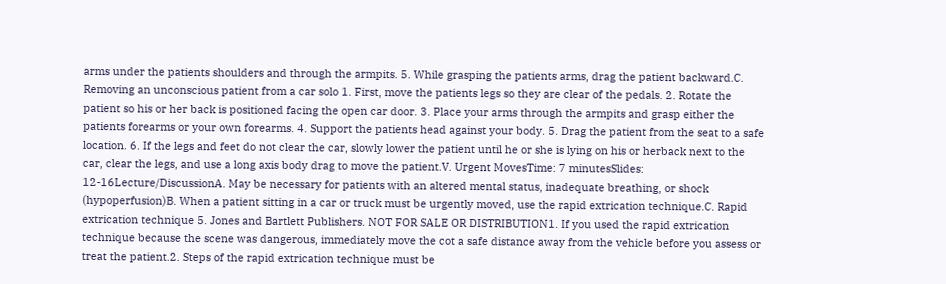arms under the patients shoulders and through the armpits. 5. While grasping the patients arms, drag the patient backward.C. Removing an unconscious patient from a car solo 1. First, move the patients legs so they are clear of the pedals. 2. Rotate the patient so his or her back is positioned facing the open car door. 3. Place your arms through the armpits and grasp either the patients forearms or your own forearms. 4. Support the patients head against your body. 5. Drag the patient from the seat to a safe location. 6. If the legs and feet do not clear the car, slowly lower the patient until he or she is lying on his or herback next to the car, clear the legs, and use a long axis body drag to move the patient.V. Urgent MovesTime: 7 minutesSlides: 12-16Lecture/DiscussionA. May be necessary for patients with an altered mental status, inadequate breathing, or shock (hypoperfusion)B. When a patient sitting in a car or truck must be urgently moved, use the rapid extrication technique.C. Rapid extrication technique 5. Jones and Bartlett Publishers. NOT FOR SALE OR DISTRIBUTION1. If you used the rapid extrication technique because the scene was dangerous, immediately move the cot a safe distance away from the vehicle before you assess or treat the patient.2. Steps of the rapid extrication technique must be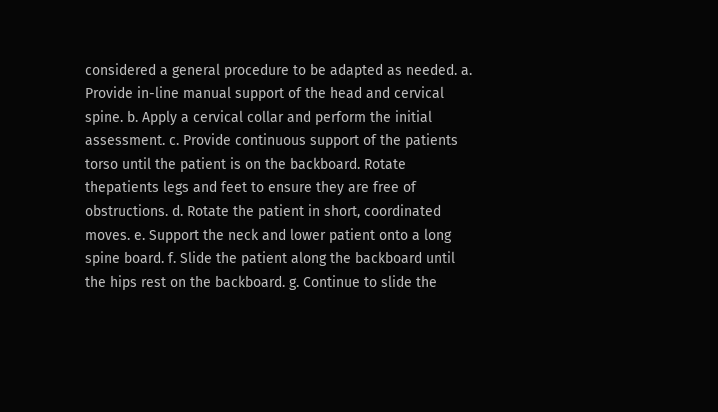considered a general procedure to be adapted as needed. a. Provide in-line manual support of the head and cervical spine. b. Apply a cervical collar and perform the initial assessment. c. Provide continuous support of the patients torso until the patient is on the backboard. Rotate thepatients legs and feet to ensure they are free of obstructions. d. Rotate the patient in short, coordinated moves. e. Support the neck and lower patient onto a long spine board. f. Slide the patient along the backboard until the hips rest on the backboard. g. Continue to slide the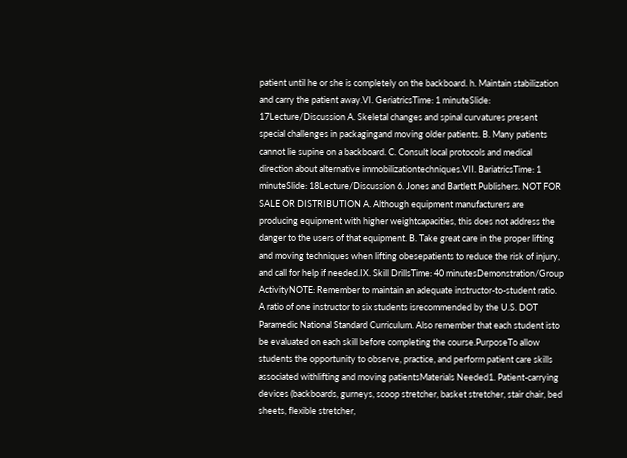patient until he or she is completely on the backboard. h. Maintain stabilization and carry the patient away.VI. GeriatricsTime: 1 minuteSlide: 17Lecture/Discussion A. Skeletal changes and spinal curvatures present special challenges in packagingand moving older patients. B. Many patients cannot lie supine on a backboard. C. Consult local protocols and medical direction about alternative immobilizationtechniques.VII. BariatricsTime: 1 minuteSlide: 18Lecture/Discussion 6. Jones and Bartlett Publishers. NOT FOR SALE OR DISTRIBUTION A. Although equipment manufacturers are producing equipment with higher weightcapacities, this does not address the danger to the users of that equipment. B. Take great care in the proper lifting and moving techniques when lifting obesepatients to reduce the risk of injury, and call for help if needed.IX. Skill DrillsTime: 40 minutesDemonstration/Group ActivityNOTE: Remember to maintain an adequate instructor-to-student ratio. A ratio of one instructor to six students isrecommended by the U.S. DOT Paramedic National Standard Curriculum. Also remember that each student isto be evaluated on each skill before completing the course.PurposeTo allow students the opportunity to observe, practice, and perform patient care skills associated withlifting and moving patientsMaterials Needed1. Patient-carrying devices (backboards, gurneys, scoop stretcher, basket stretcher, stair chair, bed sheets, flexible stretcher,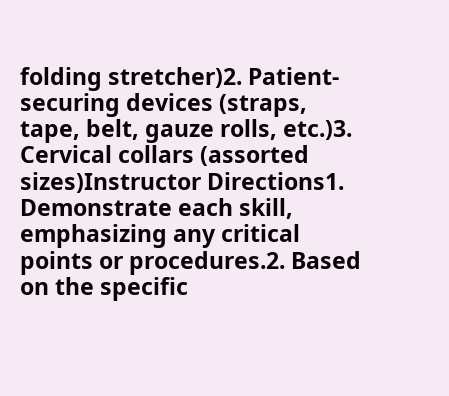folding stretcher)2. Patient-securing devices (straps, tape, belt, gauze rolls, etc.)3. Cervical collars (assorted sizes)Instructor Directions1. Demonstrate each skill, emphasizing any critical points or procedures.2. Based on the specific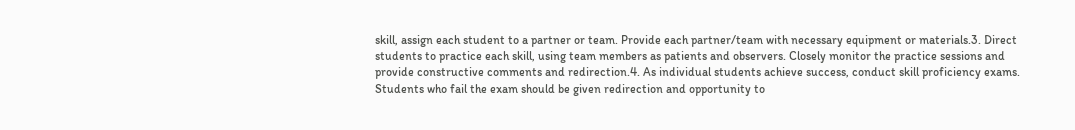skill, assign each student to a partner or team. Provide each partner/team with necessary equipment or materials.3. Direct students to practice each skill, using team members as patients and observers. Closely monitor the practice sessions and provide constructive comments and redirection.4. As individual students achieve success, conduct skill proficiency exams. Students who fail the exam should be given redirection and opportunity to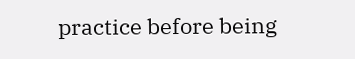practice before being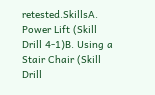retested.SkillsA. Power Lift (Skill Drill 4-1)B. Using a Stair Chair (Skill Drill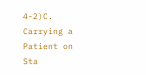4-2)C. Carrying a Patient on Sta